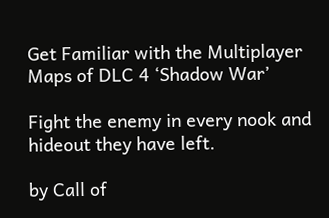Get Familiar with the Multiplayer Maps of DLC 4 ‘Shadow War’

Fight the enemy in every nook and hideout they have left.

by Call of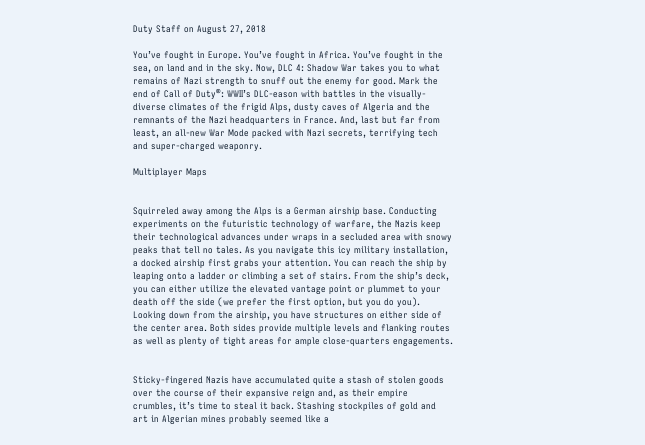Duty Staff on August 27, 2018

You’ve fought in Europe. You’ve fought in Africa. You’ve fought in the sea, on land and in the sky. Now, DLC 4: Shadow War takes you to what remains of Nazi strength to snuff out the enemy for good. Mark the end of Call of Duty®: WWII’s DLC-eason with battles in the visually-diverse climates of the frigid Alps, dusty caves of Algeria and the remnants of the Nazi headquarters in France. And, last but far from least, an all-new War Mode packed with Nazi secrets, terrifying tech and super-charged weaponry.

Multiplayer Maps


Squirreled away among the Alps is a German airship base. Conducting experiments on the futuristic technology of warfare, the Nazis keep their technological advances under wraps in a secluded area with snowy peaks that tell no tales. As you navigate this icy military installation, a docked airship first grabs your attention. You can reach the ship by leaping onto a ladder or climbing a set of stairs. From the ship’s deck, you can either utilize the elevated vantage point or plummet to your death off the side (we prefer the first option, but you do you). Looking down from the airship, you have structures on either side of the center area. Both sides provide multiple levels and flanking routes as well as plenty of tight areas for ample close-quarters engagements.


Sticky-fingered Nazis have accumulated quite a stash of stolen goods over the course of their expansive reign and, as their empire crumbles, it’s time to steal it back. Stashing stockpiles of gold and art in Algerian mines probably seemed like a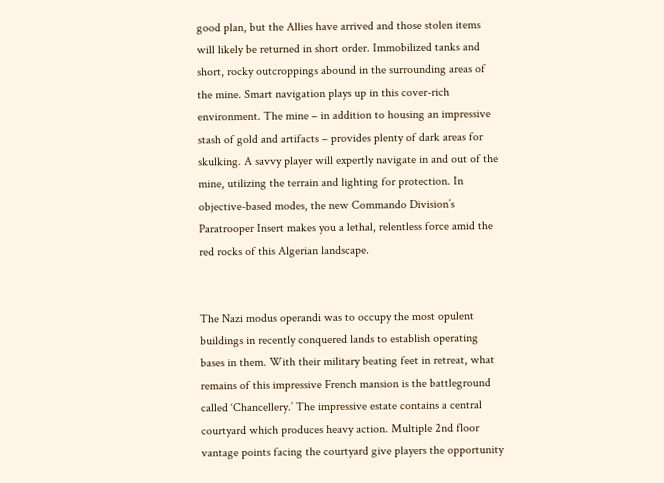good plan, but the Allies have arrived and those stolen items will likely be returned in short order. Immobilized tanks and short, rocky outcroppings abound in the surrounding areas of the mine. Smart navigation plays up in this cover-rich environment. The mine – in addition to housing an impressive stash of gold and artifacts – provides plenty of dark areas for skulking. A savvy player will expertly navigate in and out of the mine, utilizing the terrain and lighting for protection. In objective-based modes, the new Commando Division’s Paratrooper Insert makes you a lethal, relentless force amid the red rocks of this Algerian landscape.


The Nazi modus operandi was to occupy the most opulent buildings in recently conquered lands to establish operating bases in them. With their military beating feet in retreat, what remains of this impressive French mansion is the battleground called ‘Chancellery.’ The impressive estate contains a central courtyard which produces heavy action. Multiple 2nd floor vantage points facing the courtyard give players the opportunity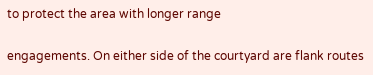to protect the area with longer range

engagements. On either side of the courtyard are flank routes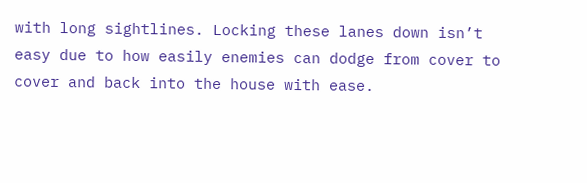with long sightlines. Locking these lanes down isn’t easy due to how easily enemies can dodge from cover to cover and back into the house with ease.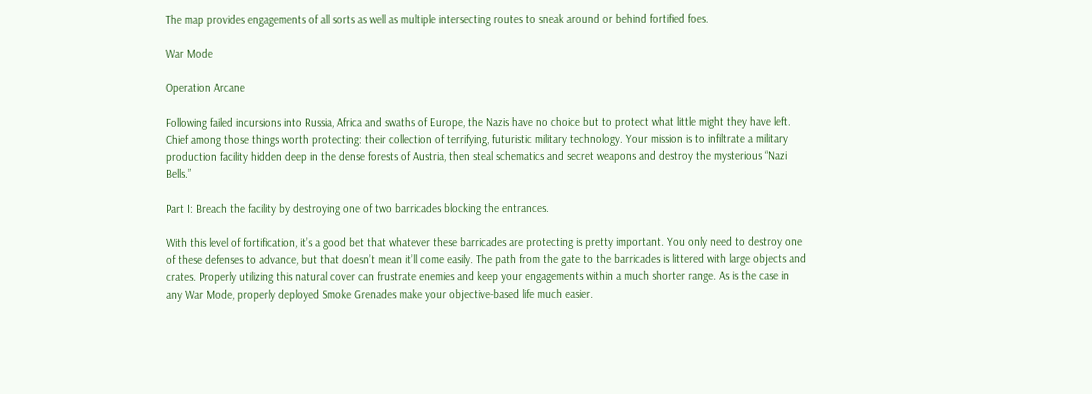The map provides engagements of all sorts as well as multiple intersecting routes to sneak around or behind fortified foes.

War Mode

Operation Arcane

Following failed incursions into Russia, Africa and swaths of Europe, the Nazis have no choice but to protect what little might they have left. Chief among those things worth protecting: their collection of terrifying, futuristic military technology. Your mission is to infiltrate a military production facility hidden deep in the dense forests of Austria, then steal schematics and secret weapons and destroy the mysterious “Nazi Bells.”

Part I: Breach the facility by destroying one of two barricades blocking the entrances.

With this level of fortification, it’s a good bet that whatever these barricades are protecting is pretty important. You only need to destroy one of these defenses to advance, but that doesn’t mean it’ll come easily. The path from the gate to the barricades is littered with large objects and crates. Properly utilizing this natural cover can frustrate enemies and keep your engagements within a much shorter range. As is the case in any War Mode, properly deployed Smoke Grenades make your objective-based life much easier.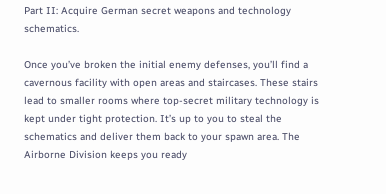Part II: Acquire German secret weapons and technology schematics.

Once you’ve broken the initial enemy defenses, you’ll find a cavernous facility with open areas and staircases. These stairs lead to smaller rooms where top-secret military technology is kept under tight protection. It’s up to you to steal the schematics and deliver them back to your spawn area. The Airborne Division keeps you ready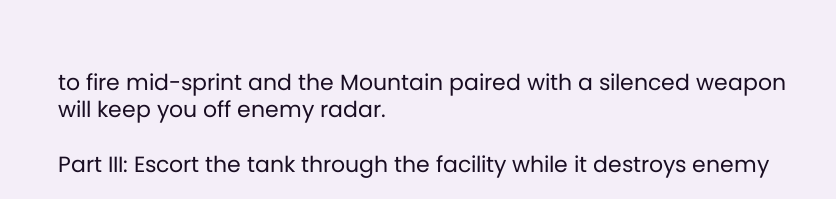to fire mid-sprint and the Mountain paired with a silenced weapon will keep you off enemy radar.

Part III: Escort the tank through the facility while it destroys enemy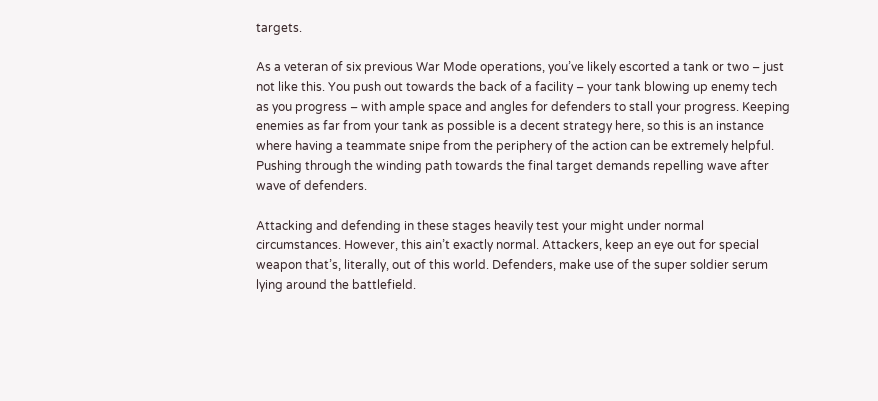targets.

As a veteran of six previous War Mode operations, you’ve likely escorted a tank or two – just not like this. You push out towards the back of a facility – your tank blowing up enemy tech as you progress – with ample space and angles for defenders to stall your progress. Keeping enemies as far from your tank as possible is a decent strategy here, so this is an instance where having a teammate snipe from the periphery of the action can be extremely helpful. Pushing through the winding path towards the final target demands repelling wave after wave of defenders.

Attacking and defending in these stages heavily test your might under normal circumstances. However, this ain’t exactly normal. Attackers, keep an eye out for special weapon that’s, literally, out of this world. Defenders, make use of the super soldier serum lying around the battlefield.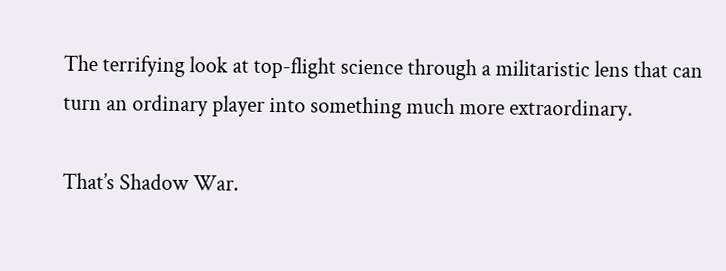The terrifying look at top-flight science through a militaristic lens that can turn an ordinary player into something much more extraordinary.

That’s Shadow War.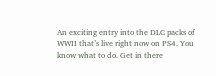An exciting entry into the DLC packs of WWII that’s live right now on PS4. You know what to do. Get in there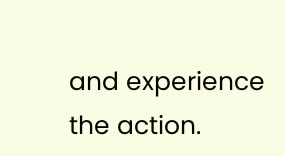and experience the action.